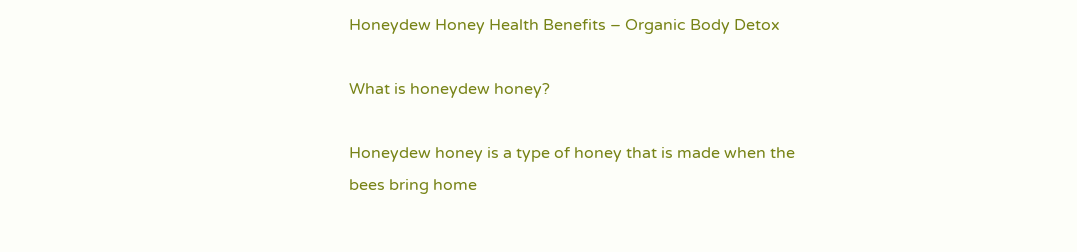Honeydew Honey Health Benefits – Organic Body Detox

What is honeydew honey?

Honeydew honey is a type of honey that is made when the bees bring home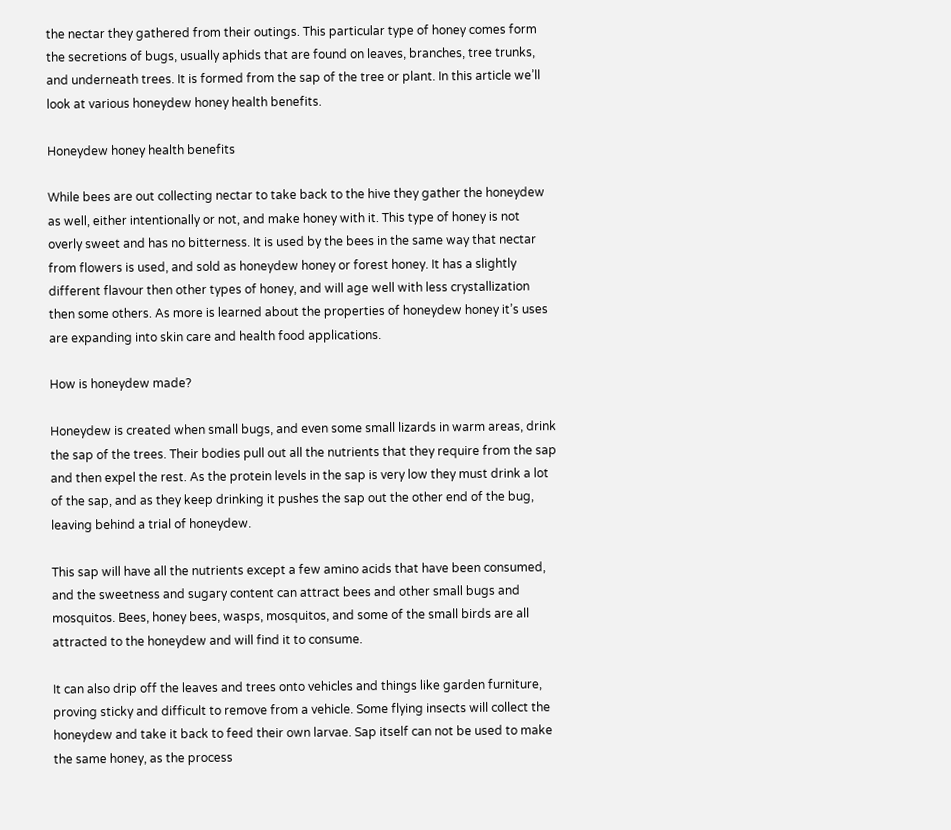the nectar they gathered from their outings. This particular type of honey comes form the secretions of bugs, usually aphids that are found on leaves, branches, tree trunks, and underneath trees. It is formed from the sap of the tree or plant. In this article we’ll look at various honeydew honey health benefits.

Honeydew honey health benefits

While bees are out collecting nectar to take back to the hive they gather the honeydew as well, either intentionally or not, and make honey with it. This type of honey is not overly sweet and has no bitterness. It is used by the bees in the same way that nectar from flowers is used, and sold as honeydew honey or forest honey. It has a slightly different flavour then other types of honey, and will age well with less crystallization then some others. As more is learned about the properties of honeydew honey it’s uses are expanding into skin care and health food applications.

How is honeydew made?

Honeydew is created when small bugs, and even some small lizards in warm areas, drink the sap of the trees. Their bodies pull out all the nutrients that they require from the sap and then expel the rest. As the protein levels in the sap is very low they must drink a lot of the sap, and as they keep drinking it pushes the sap out the other end of the bug, leaving behind a trial of honeydew.

This sap will have all the nutrients except a few amino acids that have been consumed, and the sweetness and sugary content can attract bees and other small bugs and mosquitos. Bees, honey bees, wasps, mosquitos, and some of the small birds are all attracted to the honeydew and will find it to consume.

It can also drip off the leaves and trees onto vehicles and things like garden furniture, proving sticky and difficult to remove from a vehicle. Some flying insects will collect the honeydew and take it back to feed their own larvae. Sap itself can not be used to make the same honey, as the process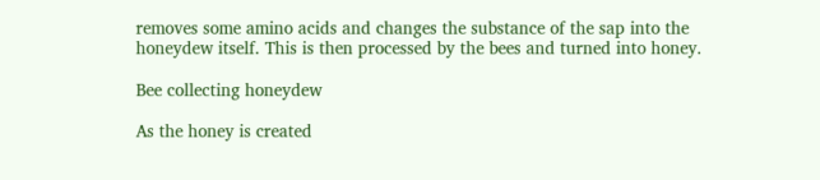removes some amino acids and changes the substance of the sap into the honeydew itself. This is then processed by the bees and turned into honey.

Bee collecting honeydew

As the honey is created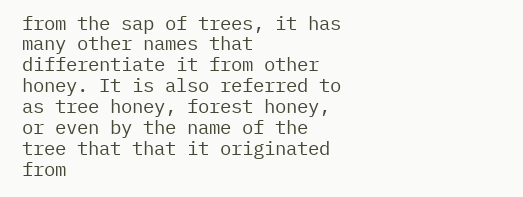from the sap of trees, it has many other names that differentiate it from other honey. It is also referred to as tree honey, forest honey, or even by the name of the tree that that it originated from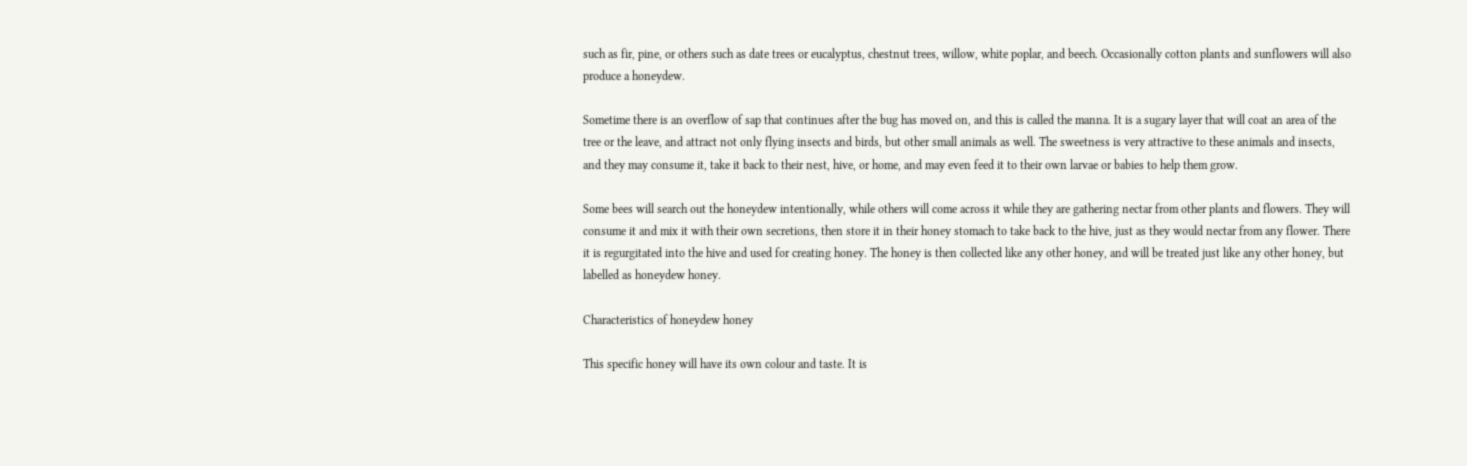such as fir, pine, or others such as date trees or eucalyptus, chestnut trees, willow, white poplar, and beech. Occasionally cotton plants and sunflowers will also produce a honeydew.

Sometime there is an overflow of sap that continues after the bug has moved on, and this is called the manna. It is a sugary layer that will coat an area of the tree or the leave, and attract not only flying insects and birds, but other small animals as well. The sweetness is very attractive to these animals and insects, and they may consume it, take it back to their nest, hive, or home, and may even feed it to their own larvae or babies to help them grow.

Some bees will search out the honeydew intentionally, while others will come across it while they are gathering nectar from other plants and flowers. They will consume it and mix it with their own secretions, then store it in their honey stomach to take back to the hive, just as they would nectar from any flower. There it is regurgitated into the hive and used for creating honey. The honey is then collected like any other honey, and will be treated just like any other honey, but labelled as honeydew honey.

Characteristics of honeydew honey

This specific honey will have its own colour and taste. It is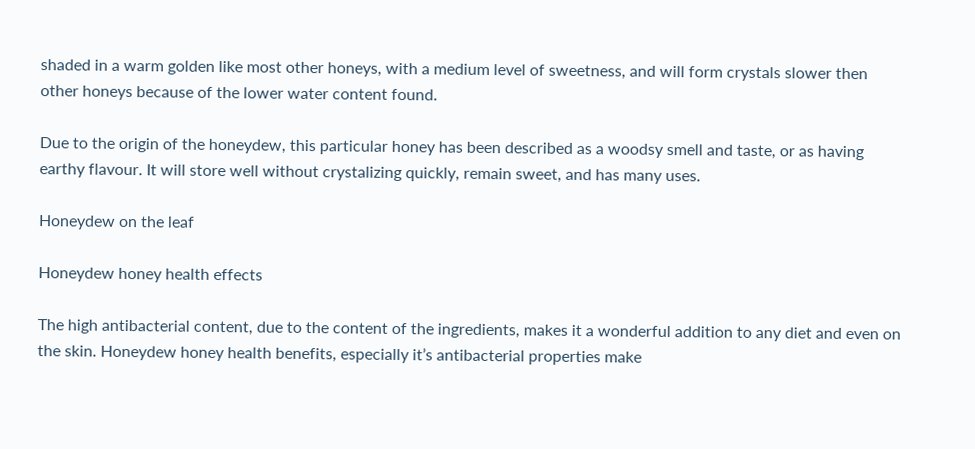shaded in a warm golden like most other honeys, with a medium level of sweetness, and will form crystals slower then other honeys because of the lower water content found.

Due to the origin of the honeydew, this particular honey has been described as a woodsy smell and taste, or as having earthy flavour. It will store well without crystalizing quickly, remain sweet, and has many uses.

Honeydew on the leaf

Honeydew honey health effects

The high antibacterial content, due to the content of the ingredients, makes it a wonderful addition to any diet and even on the skin. Honeydew honey health benefits, especially it’s antibacterial properties make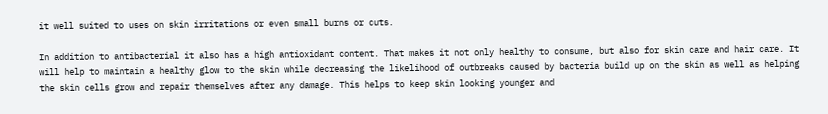it well suited to uses on skin irritations or even small burns or cuts.

In addition to antibacterial it also has a high antioxidant content. That makes it not only healthy to consume, but also for skin care and hair care. It will help to maintain a healthy glow to the skin while decreasing the likelihood of outbreaks caused by bacteria build up on the skin as well as helping the skin cells grow and repair themselves after any damage. This helps to keep skin looking younger and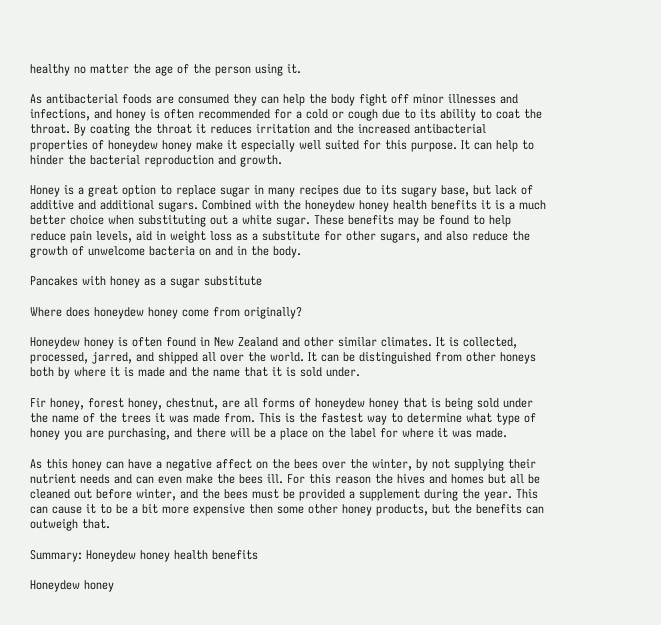healthy no matter the age of the person using it.

As antibacterial foods are consumed they can help the body fight off minor illnesses and infections, and honey is often recommended for a cold or cough due to its ability to coat the throat. By coating the throat it reduces irritation and the increased antibacterial properties of honeydew honey make it especially well suited for this purpose. It can help to hinder the bacterial reproduction and growth.

Honey is a great option to replace sugar in many recipes due to its sugary base, but lack of additive and additional sugars. Combined with the honeydew honey health benefits it is a much better choice when substituting out a white sugar. These benefits may be found to help reduce pain levels, aid in weight loss as a substitute for other sugars, and also reduce the growth of unwelcome bacteria on and in the body.

Pancakes with honey as a sugar substitute

Where does honeydew honey come from originally?

Honeydew honey is often found in New Zealand and other similar climates. It is collected, processed, jarred, and shipped all over the world. It can be distinguished from other honeys both by where it is made and the name that it is sold under.

Fir honey, forest honey, chestnut, are all forms of honeydew honey that is being sold under the name of the trees it was made from. This is the fastest way to determine what type of honey you are purchasing, and there will be a place on the label for where it was made.

As this honey can have a negative affect on the bees over the winter, by not supplying their nutrient needs and can even make the bees ill. For this reason the hives and homes but all be cleaned out before winter, and the bees must be provided a supplement during the year. This can cause it to be a bit more expensive then some other honey products, but the benefits can outweigh that.

Summary: Honeydew honey health benefits

Honeydew honey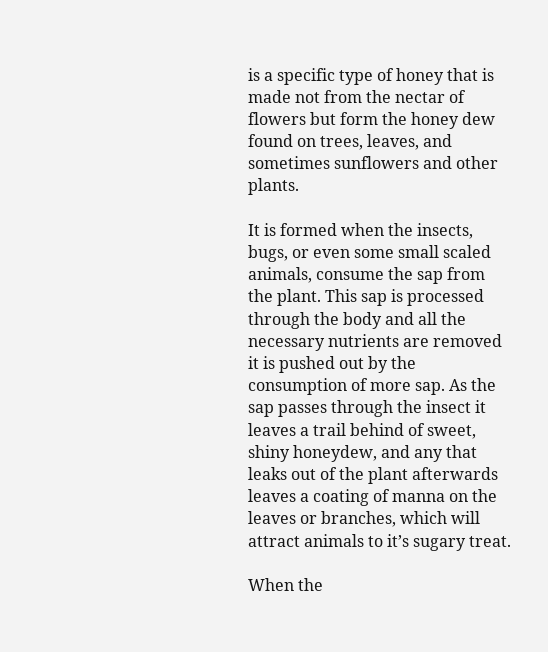is a specific type of honey that is made not from the nectar of flowers but form the honey dew found on trees, leaves, and sometimes sunflowers and other plants.

It is formed when the insects, bugs, or even some small scaled animals, consume the sap from the plant. This sap is processed through the body and all the necessary nutrients are removed it is pushed out by the consumption of more sap. As the sap passes through the insect it leaves a trail behind of sweet, shiny honeydew, and any that leaks out of the plant afterwards leaves a coating of manna on the leaves or branches, which will attract animals to it’s sugary treat.

When the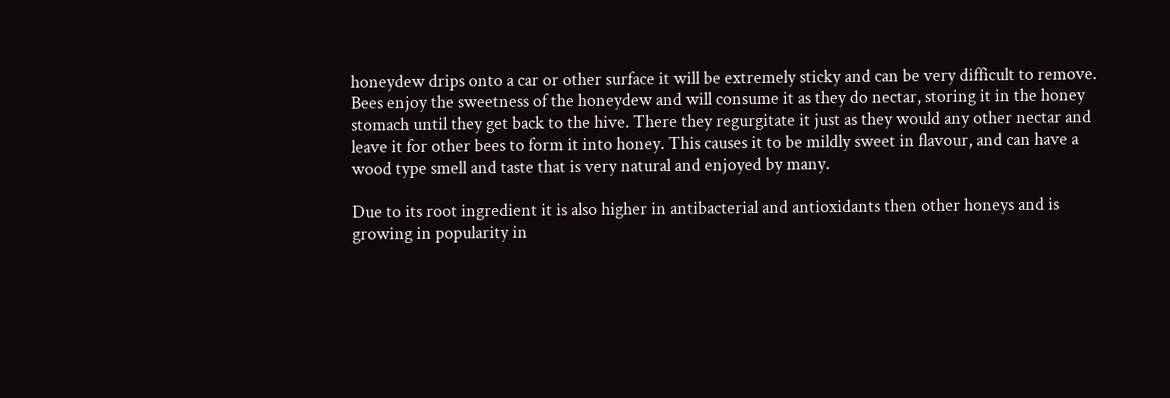honeydew drips onto a car or other surface it will be extremely sticky and can be very difficult to remove. Bees enjoy the sweetness of the honeydew and will consume it as they do nectar, storing it in the honey stomach until they get back to the hive. There they regurgitate it just as they would any other nectar and leave it for other bees to form it into honey. This causes it to be mildly sweet in flavour, and can have a wood type smell and taste that is very natural and enjoyed by many.

Due to its root ingredient it is also higher in antibacterial and antioxidants then other honeys and is growing in popularity in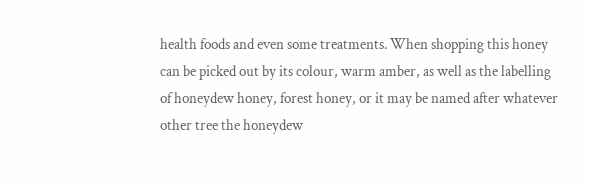health foods and even some treatments. When shopping this honey can be picked out by its colour, warm amber, as well as the labelling of honeydew honey, forest honey, or it may be named after whatever other tree the honeydew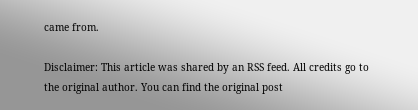came from.

Disclaimer: This article was shared by an RSS feed. All credits go to the original author. You can find the original post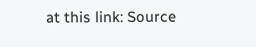at this link: Source